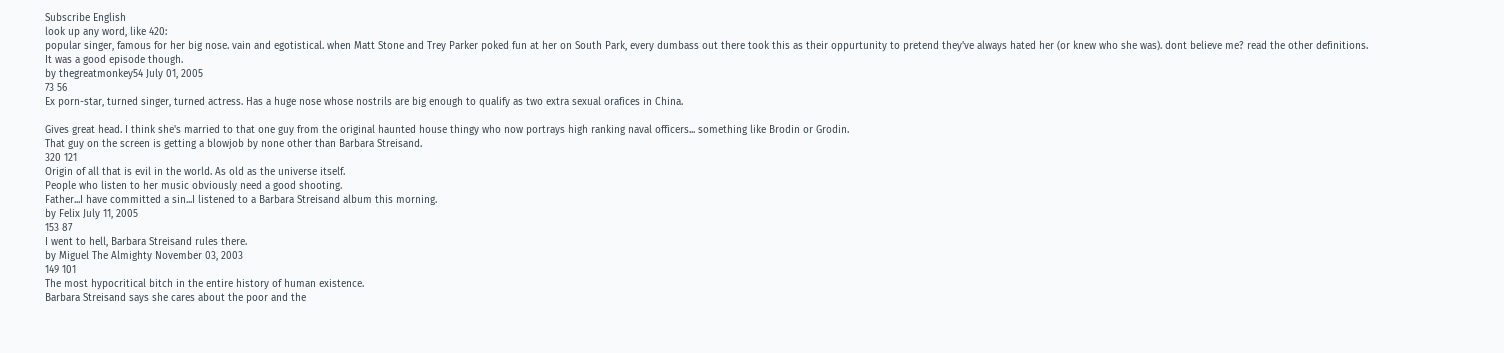Subscribe English
look up any word, like 420:
popular singer, famous for her big nose. vain and egotistical. when Matt Stone and Trey Parker poked fun at her on South Park, every dumbass out there took this as their oppurtunity to pretend they've always hated her (or knew who she was). dont believe me? read the other definitions.
It was a good episode though.
by thegreatmonkey54 July 01, 2005
73 56
Ex porn-star, turned singer, turned actress. Has a huge nose whose nostrils are big enough to qualify as two extra sexual orafices in China.

Gives great head. I think she's married to that one guy from the original haunted house thingy who now portrays high ranking naval officers... something like Brodin or Grodin.
That guy on the screen is getting a blowjob by none other than Barbara Streisand.
320 121
Origin of all that is evil in the world. As old as the universe itself.
People who listen to her music obviously need a good shooting.
Father...I have committed a sin...I listened to a Barbara Streisand album this morning.
by Felix July 11, 2005
153 87
I went to hell, Barbara Streisand rules there.
by Miguel The Almighty November 03, 2003
149 101
The most hypocritical bitch in the entire history of human existence.
Barbara Streisand says she cares about the poor and the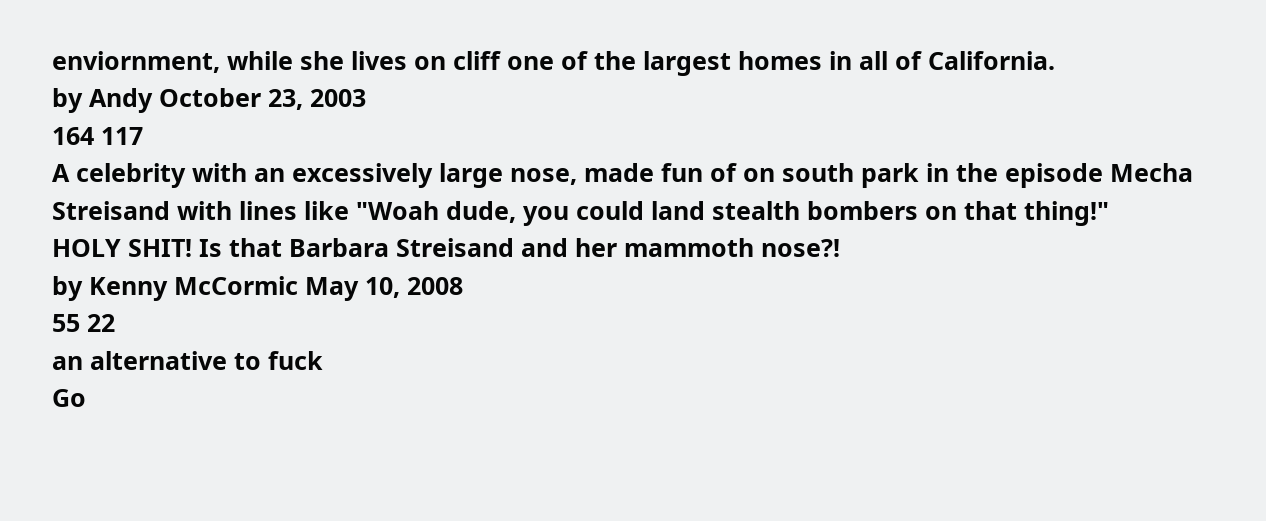enviornment, while she lives on cliff one of the largest homes in all of California.
by Andy October 23, 2003
164 117
A celebrity with an excessively large nose, made fun of on south park in the episode Mecha Streisand with lines like "Woah dude, you could land stealth bombers on that thing!"
HOLY SHIT! Is that Barbara Streisand and her mammoth nose?!
by Kenny McCormic May 10, 2008
55 22
an alternative to fuck
Go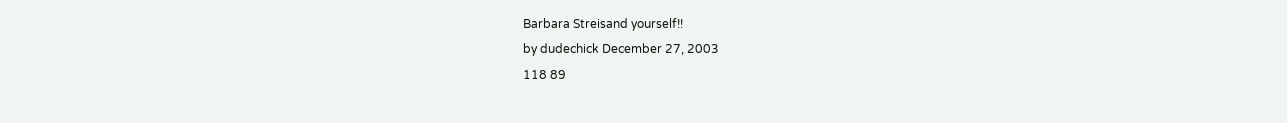Barbara Streisand yourself!!
by dudechick December 27, 2003
118 89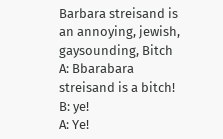Barbara streisand is an annoying, jewish, gaysounding, Bitch
A: Bbarabara streisand is a bitch!
B: ye!
A: Ye!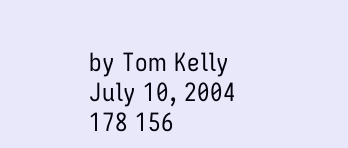by Tom Kelly July 10, 2004
178 156